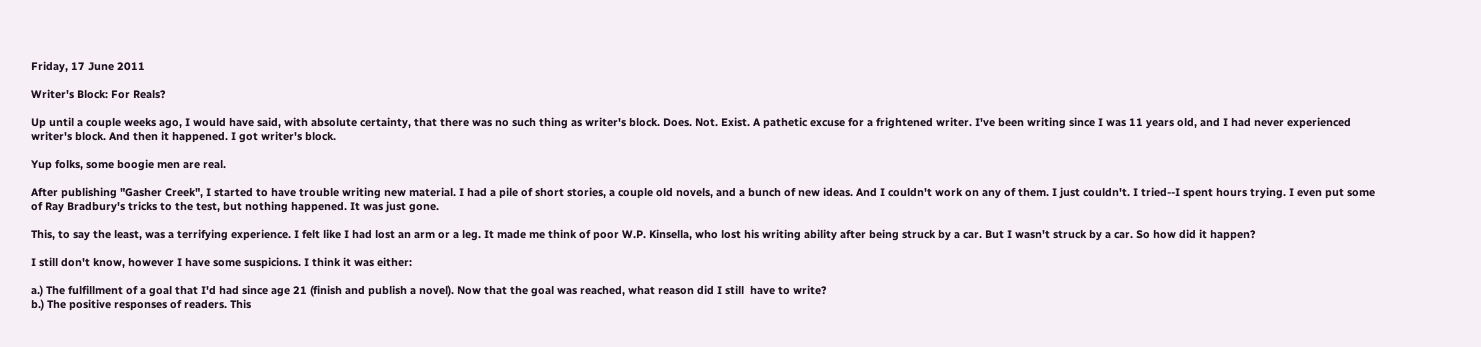Friday, 17 June 2011

Writer's Block: For Reals?

Up until a couple weeks ago, I would have said, with absolute certainty, that there was no such thing as writer's block. Does. Not. Exist. A pathetic excuse for a frightened writer. I've been writing since I was 11 years old, and I had never experienced writer's block. And then it happened. I got writer's block.

Yup folks, some boogie men are real.

After publishing "Gasher Creek", I started to have trouble writing new material. I had a pile of short stories, a couple old novels, and a bunch of new ideas. And I couldn't work on any of them. I just couldn't. I tried--I spent hours trying. I even put some of Ray Bradbury's tricks to the test, but nothing happened. It was just gone.

This, to say the least, was a terrifying experience. I felt like I had lost an arm or a leg. It made me think of poor W.P. Kinsella, who lost his writing ability after being struck by a car. But I wasn't struck by a car. So how did it happen?

I still don't know, however I have some suspicions. I think it was either:

a.) The fulfillment of a goal that I'd had since age 21 (finish and publish a novel). Now that the goal was reached, what reason did I still  have to write?
b.) The positive responses of readers. This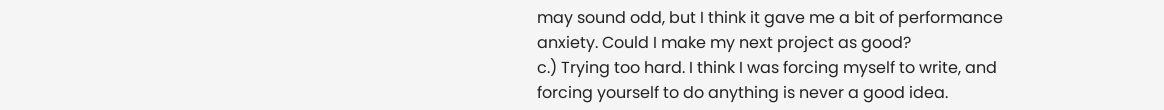may sound odd, but I think it gave me a bit of performance anxiety. Could I make my next project as good?
c.) Trying too hard. I think I was forcing myself to write, and forcing yourself to do anything is never a good idea.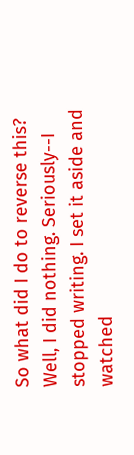So what did I do to reverse this? Well, I did nothing. Seriously--I stopped writing. I set it aside and watched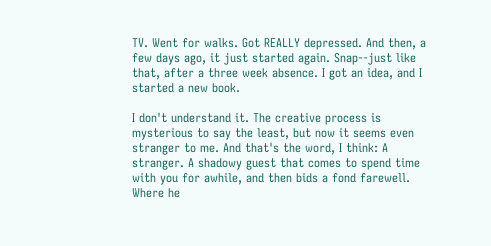TV. Went for walks. Got REALLY depressed. And then, a few days ago, it just started again. Snap--just like that, after a three week absence. I got an idea, and I started a new book.

I don't understand it. The creative process is mysterious to say the least, but now it seems even stranger to me. And that's the word, I think: A stranger. A shadowy guest that comes to spend time with you for awhile, and then bids a fond farewell. Where he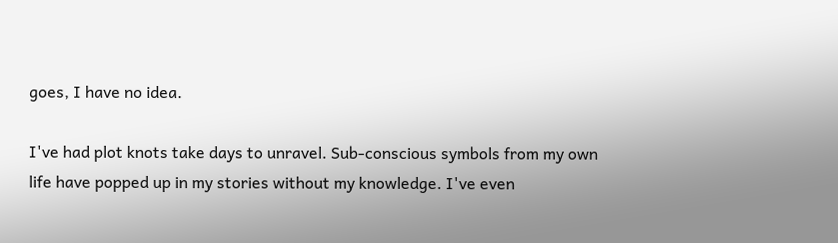goes, I have no idea.

I've had plot knots take days to unravel. Sub-conscious symbols from my own life have popped up in my stories without my knowledge. I've even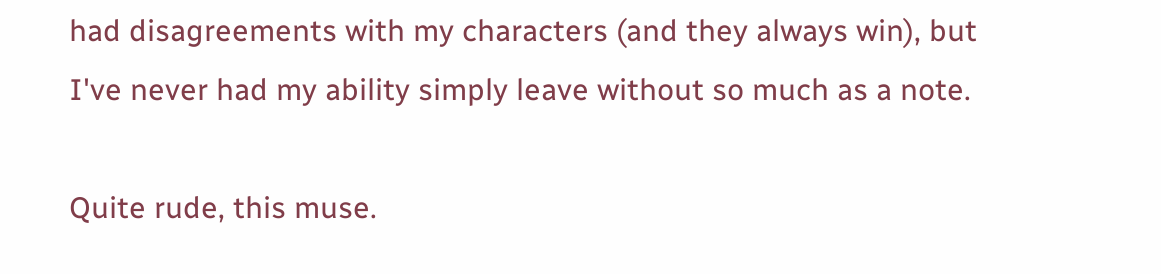had disagreements with my characters (and they always win), but I've never had my ability simply leave without so much as a note.

Quite rude, this muse.